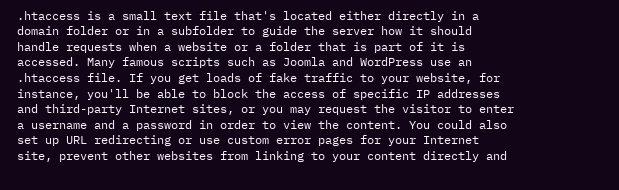.htaccess is a small text file that's located either directly in a domain folder or in a subfolder to guide the server how it should handle requests when a website or a folder that is part of it is accessed. Many famous scripts such as Joomla and WordPress use an .htaccess file. If you get loads of fake traffic to your website, for instance, you'll be able to block the access of specific IP addresses and third-party Internet sites, or you may request the visitor to enter a username and a password in order to view the content. You could also set up URL redirecting or use custom error pages for your Internet site, prevent other websites from linking to your content directly and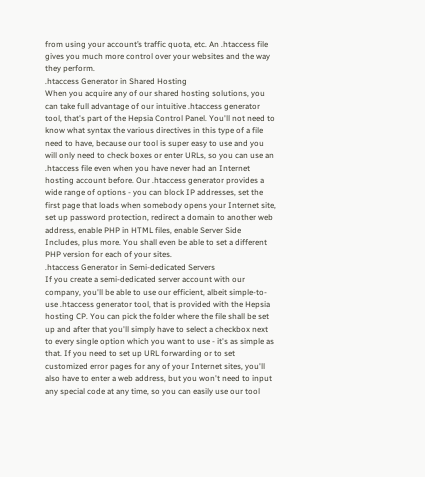from using your account’s traffic quota, etc. An .htaccess file gives you much more control over your websites and the way they perform.
.htaccess Generator in Shared Hosting
When you acquire any of our shared hosting solutions, you can take full advantage of our intuitive .htaccess generator tool, that's part of the Hepsia Control Panel. You'll not need to know what syntax the various directives in this type of a file need to have, because our tool is super easy to use and you will only need to check boxes or enter URLs, so you can use an .htaccess file even when you have never had an Internet hosting account before. Our .htaccess generator provides a wide range of options - you can block IP addresses, set the first page that loads when somebody opens your Internet site, set up password protection, redirect a domain to another web address, enable PHP in HTML files, enable Server Side Includes, plus more. You shall even be able to set a different PHP version for each of your sites.
.htaccess Generator in Semi-dedicated Servers
If you create a semi-dedicated server account with our company, you'll be able to use our efficient, albeit simple-to-use .htaccess generator tool, that is provided with the Hepsia hosting CP. You can pick the folder where the file shall be set up and after that you'll simply have to select a checkbox next to every single option which you want to use - it's as simple as that. If you need to set up URL forwarding or to set customized error pages for any of your Internet sites, you'll also have to enter a web address, but you won't need to input any special code at any time, so you can easily use our tool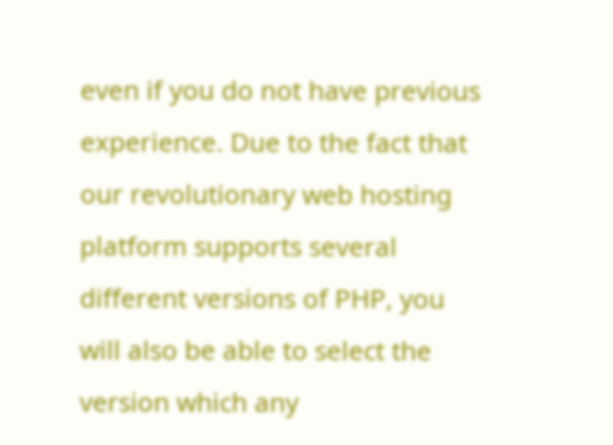even if you do not have previous experience. Due to the fact that our revolutionary web hosting platform supports several different versions of PHP, you will also be able to select the version which any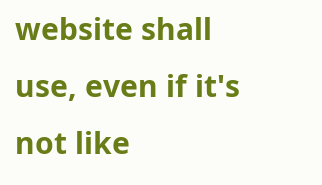website shall use, even if it's not like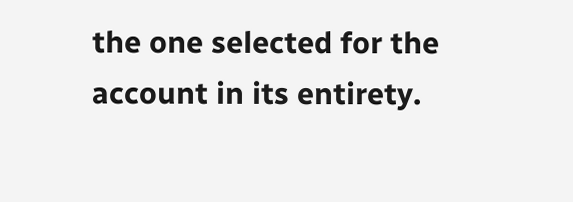the one selected for the account in its entirety.